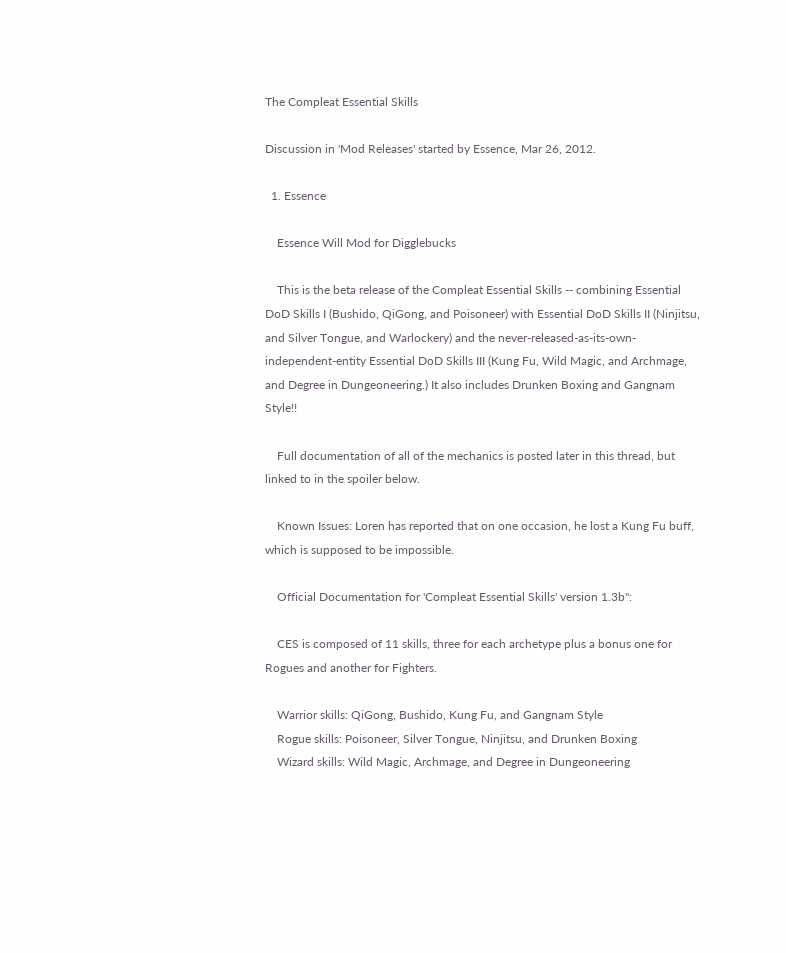The Compleat Essential Skills

Discussion in 'Mod Releases' started by Essence, Mar 26, 2012.

  1. Essence

    Essence Will Mod for Digglebucks

    This is the beta release of the Compleat Essential Skills -- combining Essential DoD Skills I (Bushido, QiGong, and Poisoneer) with Essential DoD Skills II (Ninjitsu, and Silver Tongue, and Warlockery) and the never-released-as-its-own-independent-entity Essential DoD Skills III (Kung Fu, Wild Magic, and Archmage, and Degree in Dungeoneering.) It also includes Drunken Boxing and Gangnam Style!!

    Full documentation of all of the mechanics is posted later in this thread, but linked to in the spoiler below.

    Known Issues: Loren has reported that on one occasion, he lost a Kung Fu buff, which is supposed to be impossible.

    Official Documentation for 'Compleat Essential Skills' version 1.3b":

    CES is composed of 11 skills, three for each archetype plus a bonus one for Rogues and another for Fighters.

    Warrior skills: QiGong, Bushido, Kung Fu, and Gangnam Style
    Rogue skills: Poisoneer, Silver Tongue, Ninjitsu, and Drunken Boxing
    Wizard skills: Wild Magic, Archmage, and Degree in Dungeoneering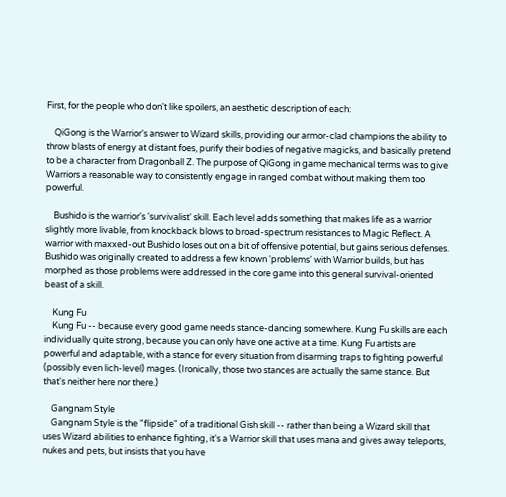First, for the people who don't like spoilers, an aesthetic description of each:

    QiGong is the Warrior's answer to Wizard skills, providing our armor-clad champions the ability to throw blasts of energy at distant foes, purify their bodies of negative magicks, and basically pretend to be a character from Dragonball Z. The purpose of QiGong in game mechanical terms was to give Warriors a reasonable way to consistently engage in ranged combat without making them too powerful.

    Bushido is the warrior's 'survivalist' skill. Each level adds something that makes life as a warrior slightly more livable, from knockback blows to broad-spectrum resistances to Magic Reflect. A warrior with maxxed-out Bushido loses out on a bit of offensive potential, but gains serious defenses. Bushido was originally created to address a few known 'problems' with Warrior builds, but has morphed as those problems were addressed in the core game into this general survival-oriented beast of a skill.

    Kung Fu
    Kung Fu -- because every good game needs stance-dancing somewhere. Kung Fu skills are each individually quite strong, because you can only have one active at a time. Kung Fu artists are powerful and adaptable, with a stance for every situation from disarming traps to fighting powerful (possibly even lich-level) mages. (Ironically, those two stances are actually the same stance. But that's neither here nor there.)

    Gangnam Style
    Gangnam Style is the "flipside" of a traditional Gish skill -- rather than being a Wizard skill that uses Wizard abilities to enhance fighting, it's a Warrior skill that uses mana and gives away teleports, nukes and pets, but insists that you have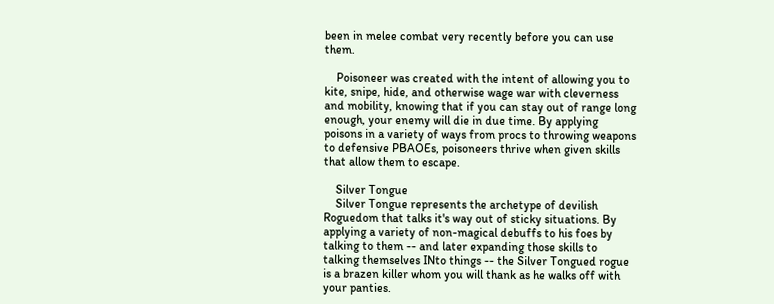been in melee combat very recently before you can use them.

    Poisoneer was created with the intent of allowing you to kite, snipe, hide, and otherwise wage war with cleverness and mobility, knowing that if you can stay out of range long enough, your enemy will die in due time. By applying poisons in a variety of ways from procs to throwing weapons to defensive PBAOEs, poisoneers thrive when given skills that allow them to escape.

    Silver Tongue
    Silver Tongue represents the archetype of devilish Roguedom that talks it's way out of sticky situations. By applying a variety of non-magical debuffs to his foes by talking to them -- and later expanding those skills to talking themselves INto things -- the Silver Tongued rogue is a brazen killer whom you will thank as he walks off with your panties.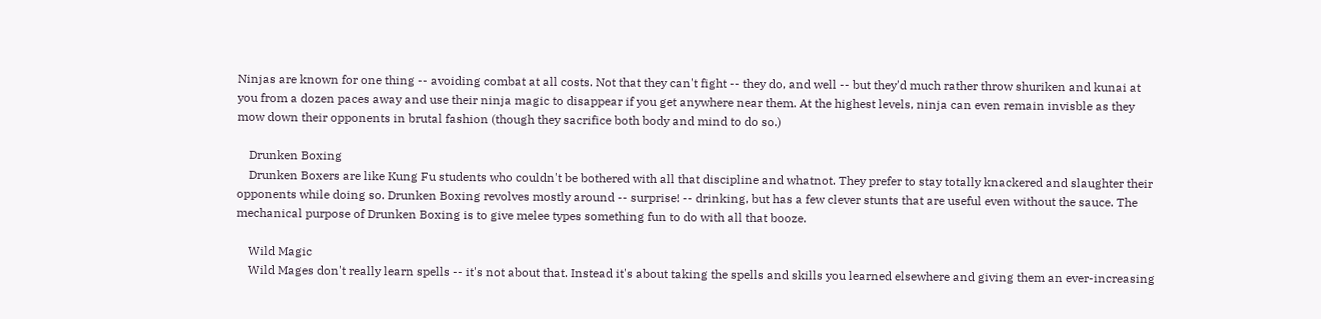Ninjas are known for one thing -- avoiding combat at all costs. Not that they can't fight -- they do, and well -- but they'd much rather throw shuriken and kunai at you from a dozen paces away and use their ninja magic to disappear if you get anywhere near them. At the highest levels, ninja can even remain invisble as they mow down their opponents in brutal fashion (though they sacrifice both body and mind to do so.)

    Drunken Boxing
    Drunken Boxers are like Kung Fu students who couldn't be bothered with all that discipline and whatnot. They prefer to stay totally knackered and slaughter their opponents while doing so. Drunken Boxing revolves mostly around -- surprise! -- drinking, but has a few clever stunts that are useful even without the sauce. The mechanical purpose of Drunken Boxing is to give melee types something fun to do with all that booze.

    Wild Magic
    Wild Mages don't really learn spells -- it's not about that. Instead it's about taking the spells and skills you learned elsewhere and giving them an ever-increasing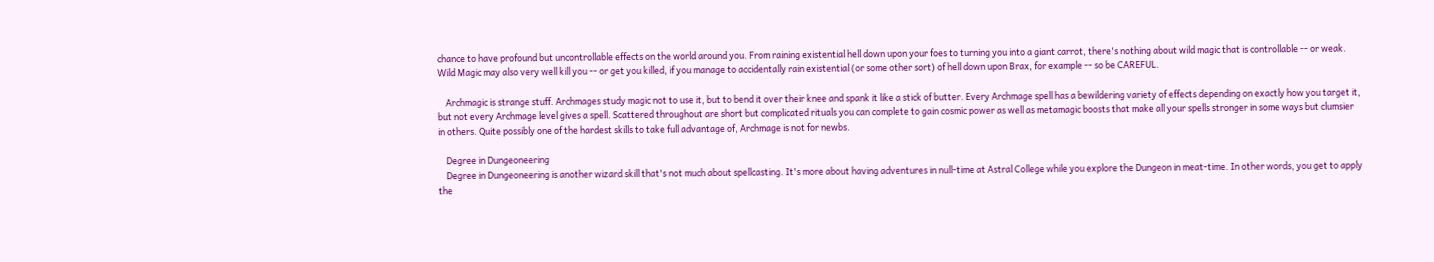chance to have profound but uncontrollable effects on the world around you. From raining existential hell down upon your foes to turning you into a giant carrot, there's nothing about wild magic that is controllable -- or weak. Wild Magic may also very well kill you -- or get you killed, if you manage to accidentally rain existential (or some other sort) of hell down upon Brax, for example -- so be CAREFUL.

    Archmagic is strange stuff. Archmages study magic not to use it, but to bend it over their knee and spank it like a stick of butter. Every Archmage spell has a bewildering variety of effects depending on exactly how you target it, but not every Archmage level gives a spell. Scattered throughout are short but complicated rituals you can complete to gain cosmic power as well as metamagic boosts that make all your spells stronger in some ways but clumsier in others. Quite possibly one of the hardest skills to take full advantage of, Archmage is not for newbs.

    Degree in Dungeoneering
    Degree in Dungeoneering is another wizard skill that's not much about spellcasting. It's more about having adventures in null-time at Astral College while you explore the Dungeon in meat-time. In other words, you get to apply the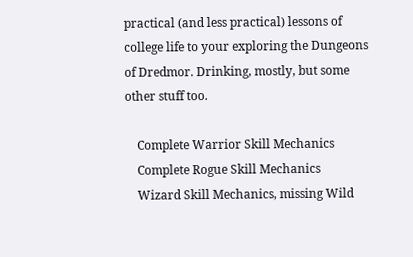practical (and less practical) lessons of college life to your exploring the Dungeons of Dredmor. Drinking, mostly, but some other stuff too.

    Complete Warrior Skill Mechanics
    Complete Rogue Skill Mechanics
    Wizard Skill Mechanics, missing Wild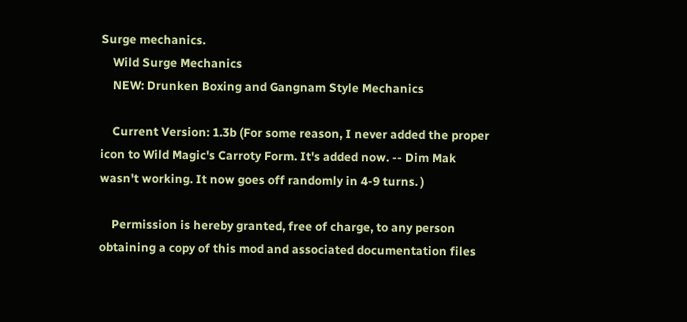Surge mechanics.
    Wild Surge Mechanics
    NEW: Drunken Boxing and Gangnam Style Mechanics

    Current Version: 1.3b (For some reason, I never added the proper icon to Wild Magic's Carroty Form. It's added now. -- Dim Mak wasn't working. It now goes off randomly in 4-9 turns. )

    Permission is hereby granted, free of charge, to any person obtaining a copy of this mod and associated documentation files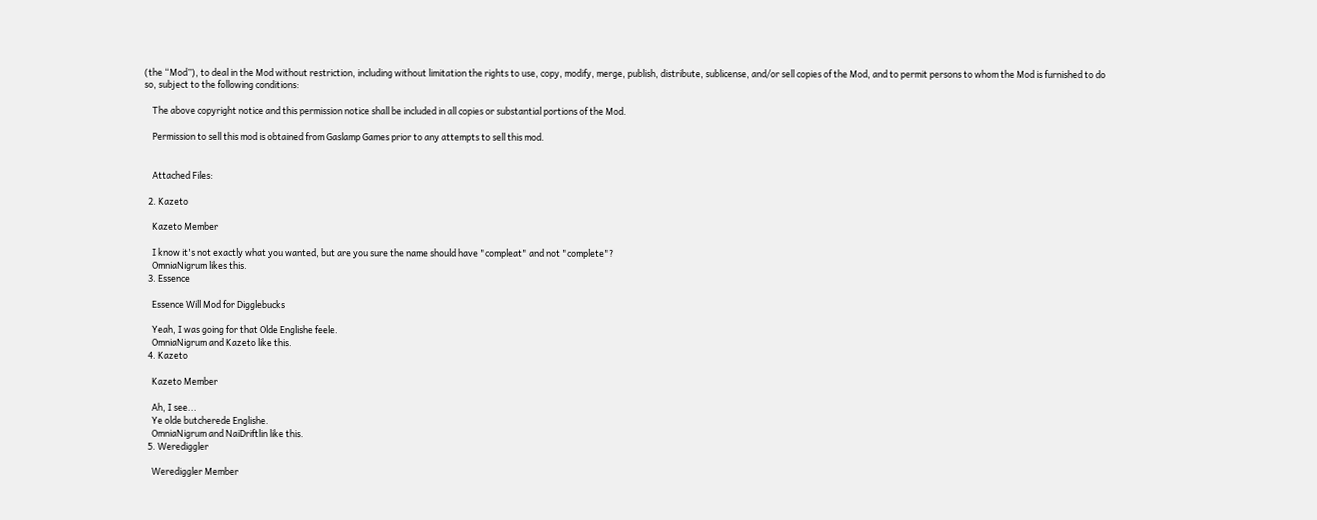(the “Mod”), to deal in the Mod without restriction, including without limitation the rights to use, copy, modify, merge, publish, distribute, sublicense, and/or sell copies of the Mod, and to permit persons to whom the Mod is furnished to do so, subject to the following conditions:

    The above copyright notice and this permission notice shall be included in all copies or substantial portions of the Mod.

    Permission to sell this mod is obtained from Gaslamp Games prior to any attempts to sell this mod.


    Attached Files:

  2. Kazeto

    Kazeto Member

    I know it's not exactly what you wanted, but are you sure the name should have "compleat" and not "complete"?
    OmniaNigrum likes this.
  3. Essence

    Essence Will Mod for Digglebucks

    Yeah, I was going for that Olde Englishe feele.
    OmniaNigrum and Kazeto like this.
  4. Kazeto

    Kazeto Member

    Ah, I see...
    Ye olde butcherede Englishe.
    OmniaNigrum and NaiDriftlin like this.
  5. Werediggler

    Werediggler Member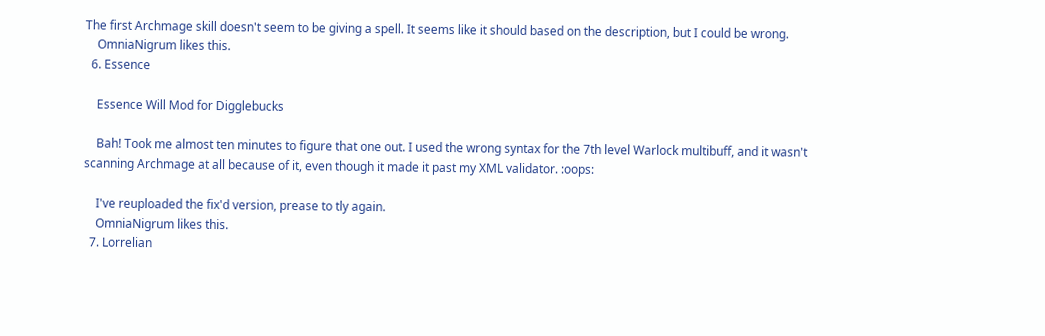The first Archmage skill doesn't seem to be giving a spell. It seems like it should based on the description, but I could be wrong.
    OmniaNigrum likes this.
  6. Essence

    Essence Will Mod for Digglebucks

    Bah! Took me almost ten minutes to figure that one out. I used the wrong syntax for the 7th level Warlock multibuff, and it wasn't scanning Archmage at all because of it, even though it made it past my XML validator. :oops:

    I've reuploaded the fix'd version, prease to tly again.
    OmniaNigrum likes this.
  7. Lorrelian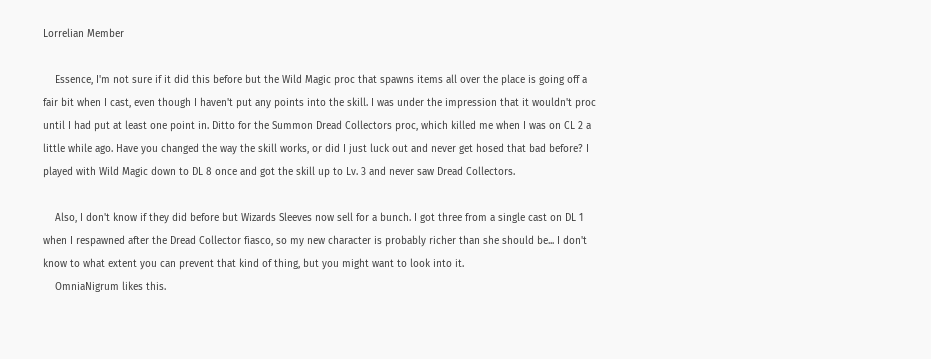Lorrelian Member

    Essence, I'm not sure if it did this before but the Wild Magic proc that spawns items all over the place is going off a fair bit when I cast, even though I haven't put any points into the skill. I was under the impression that it wouldn't proc until I had put at least one point in. Ditto for the Summon Dread Collectors proc, which killed me when I was on CL 2 a little while ago. Have you changed the way the skill works, or did I just luck out and never get hosed that bad before? I played with Wild Magic down to DL 8 once and got the skill up to Lv. 3 and never saw Dread Collectors.

    Also, I don't know if they did before but Wizards Sleeves now sell for a bunch. I got three from a single cast on DL 1 when I respawned after the Dread Collector fiasco, so my new character is probably richer than she should be... I don't know to what extent you can prevent that kind of thing, but you might want to look into it.
    OmniaNigrum likes this.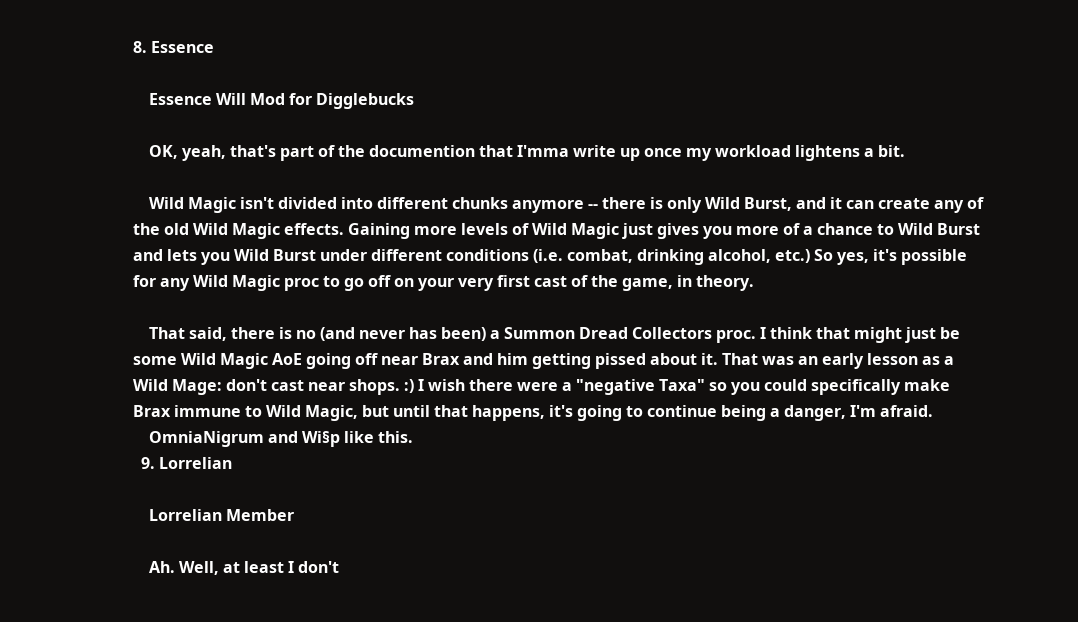8. Essence

    Essence Will Mod for Digglebucks

    OK, yeah, that's part of the documention that I'mma write up once my workload lightens a bit.

    Wild Magic isn't divided into different chunks anymore -- there is only Wild Burst, and it can create any of the old Wild Magic effects. Gaining more levels of Wild Magic just gives you more of a chance to Wild Burst and lets you Wild Burst under different conditions (i.e. combat, drinking alcohol, etc.) So yes, it's possible for any Wild Magic proc to go off on your very first cast of the game, in theory.

    That said, there is no (and never has been) a Summon Dread Collectors proc. I think that might just be some Wild Magic AoE going off near Brax and him getting pissed about it. That was an early lesson as a Wild Mage: don't cast near shops. :) I wish there were a "negative Taxa" so you could specifically make Brax immune to Wild Magic, but until that happens, it's going to continue being a danger, I'm afraid.
    OmniaNigrum and Wi§p like this.
  9. Lorrelian

    Lorrelian Member

    Ah. Well, at least I don't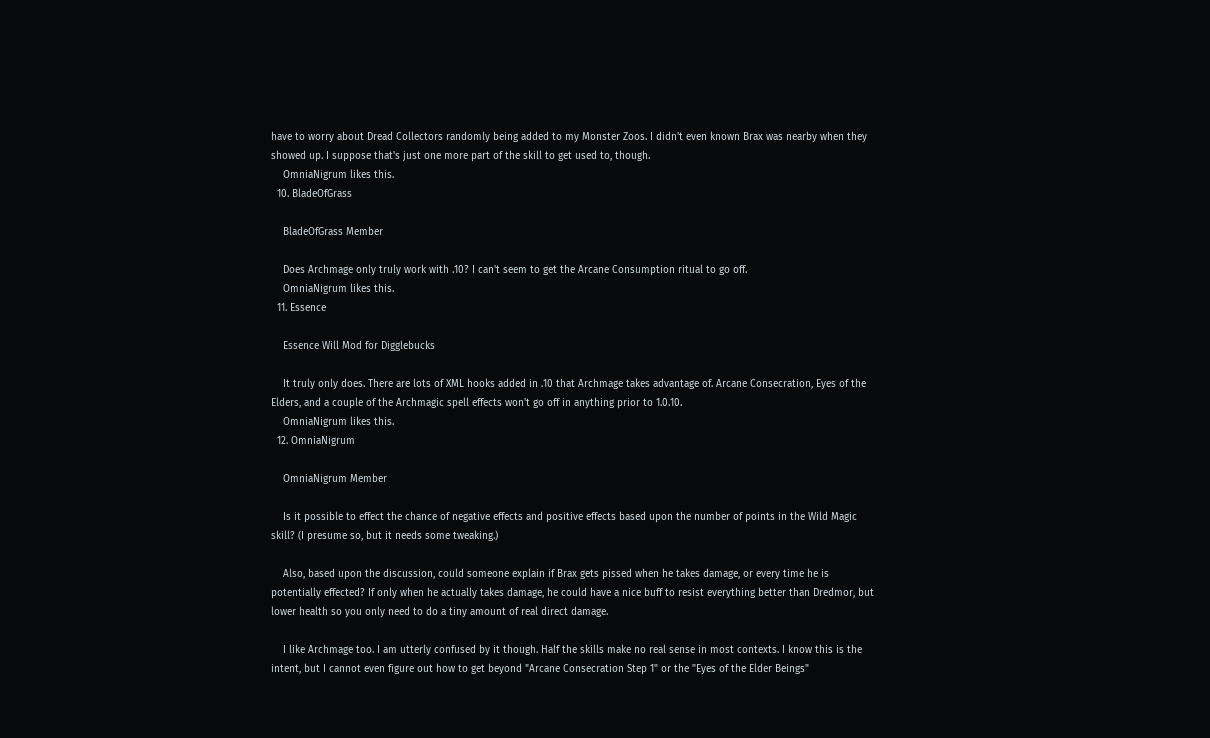have to worry about Dread Collectors randomly being added to my Monster Zoos. I didn't even known Brax was nearby when they showed up. I suppose that's just one more part of the skill to get used to, though.
    OmniaNigrum likes this.
  10. BladeOfGrass

    BladeOfGrass Member

    Does Archmage only truly work with .10? I can't seem to get the Arcane Consumption ritual to go off.
    OmniaNigrum likes this.
  11. Essence

    Essence Will Mod for Digglebucks

    It truly only does. There are lots of XML hooks added in .10 that Archmage takes advantage of. Arcane Consecration, Eyes of the Elders, and a couple of the Archmagic spell effects won't go off in anything prior to 1.0.10.
    OmniaNigrum likes this.
  12. OmniaNigrum

    OmniaNigrum Member

    Is it possible to effect the chance of negative effects and positive effects based upon the number of points in the Wild Magic skill? (I presume so, but it needs some tweaking.)

    Also, based upon the discussion, could someone explain if Brax gets pissed when he takes damage, or every time he is potentially effected? If only when he actually takes damage, he could have a nice buff to resist everything better than Dredmor, but lower health so you only need to do a tiny amount of real direct damage.

    I like Archmage too. I am utterly confused by it though. Half the skills make no real sense in most contexts. I know this is the intent, but I cannot even figure out how to get beyond "Arcane Consecration Step 1" or the "Eyes of the Elder Beings"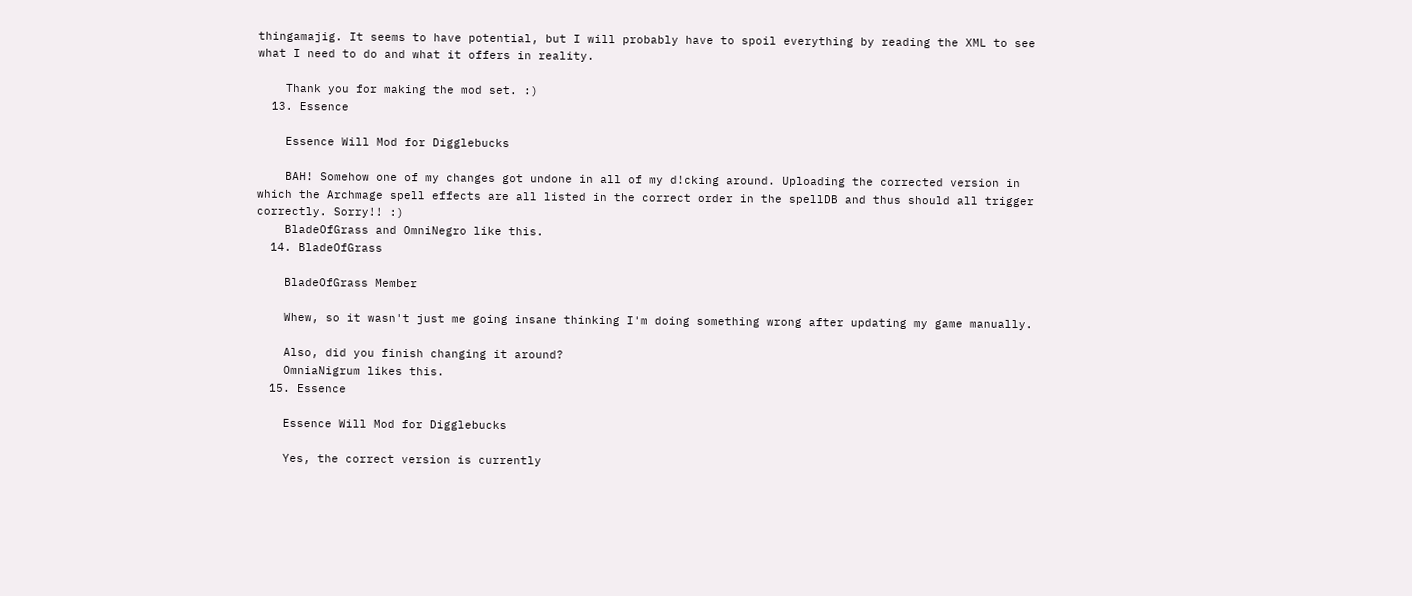thingamajig. It seems to have potential, but I will probably have to spoil everything by reading the XML to see what I need to do and what it offers in reality.

    Thank you for making the mod set. :)
  13. Essence

    Essence Will Mod for Digglebucks

    BAH! Somehow one of my changes got undone in all of my d!cking around. Uploading the corrected version in which the Archmage spell effects are all listed in the correct order in the spellDB and thus should all trigger correctly. Sorry!! :)
    BladeOfGrass and OmniNegro like this.
  14. BladeOfGrass

    BladeOfGrass Member

    Whew, so it wasn't just me going insane thinking I'm doing something wrong after updating my game manually.

    Also, did you finish changing it around?
    OmniaNigrum likes this.
  15. Essence

    Essence Will Mod for Digglebucks

    Yes, the correct version is currently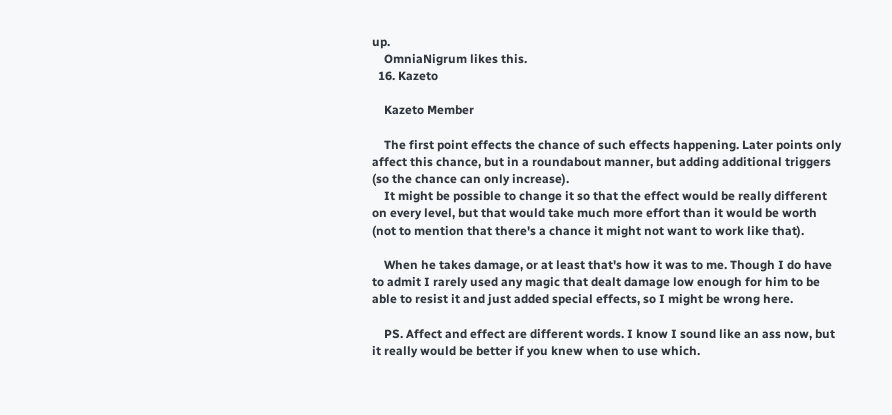up.
    OmniaNigrum likes this.
  16. Kazeto

    Kazeto Member

    The first point effects the chance of such effects happening. Later points only affect this chance, but in a roundabout manner, but adding additional triggers (so the chance can only increase).
    It might be possible to change it so that the effect would be really different on every level, but that would take much more effort than it would be worth (not to mention that there's a chance it might not want to work like that).

    When he takes damage, or at least that's how it was to me. Though I do have to admit I rarely used any magic that dealt damage low enough for him to be able to resist it and just added special effects, so I might be wrong here.

    PS. Affect and effect are different words. I know I sound like an ass now, but it really would be better if you knew when to use which.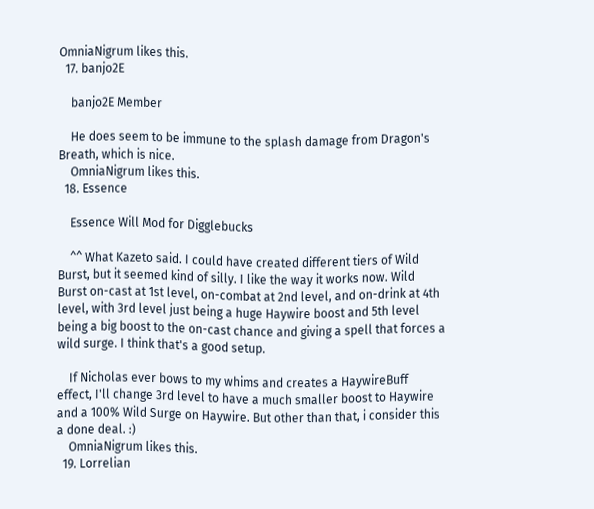OmniaNigrum likes this.
  17. banjo2E

    banjo2E Member

    He does seem to be immune to the splash damage from Dragon's Breath, which is nice.
    OmniaNigrum likes this.
  18. Essence

    Essence Will Mod for Digglebucks

    ^^ What Kazeto said. I could have created different tiers of Wild Burst, but it seemed kind of silly. I like the way it works now. Wild Burst on-cast at 1st level, on-combat at 2nd level, and on-drink at 4th level, with 3rd level just being a huge Haywire boost and 5th level being a big boost to the on-cast chance and giving a spell that forces a wild surge. I think that's a good setup.

    If Nicholas ever bows to my whims and creates a HaywireBuff effect, I'll change 3rd level to have a much smaller boost to Haywire and a 100% Wild Surge on Haywire. But other than that, i consider this a done deal. :)
    OmniaNigrum likes this.
  19. Lorrelian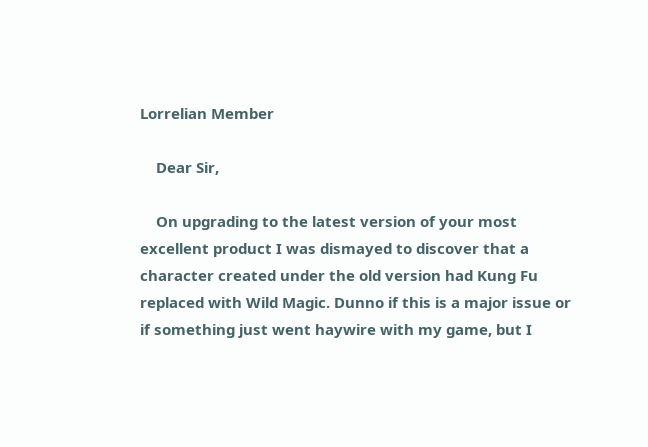Lorrelian Member

    Dear Sir,

    On upgrading to the latest version of your most excellent product I was dismayed to discover that a character created under the old version had Kung Fu replaced with Wild Magic. Dunno if this is a major issue or if something just went haywire with my game, but I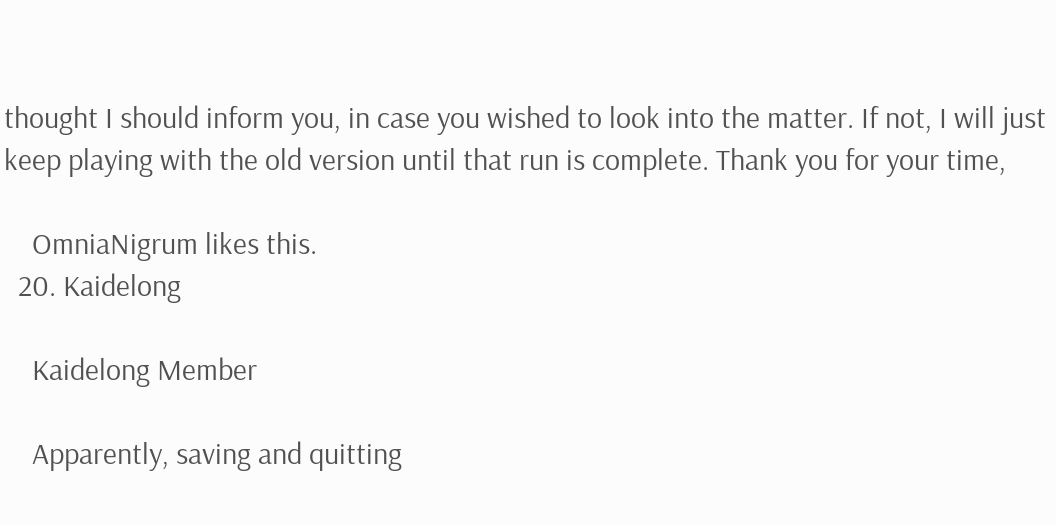thought I should inform you, in case you wished to look into the matter. If not, I will just keep playing with the old version until that run is complete. Thank you for your time,

    OmniaNigrum likes this.
  20. Kaidelong

    Kaidelong Member

    Apparently, saving and quitting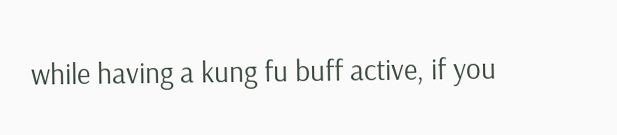while having a kung fu buff active, if you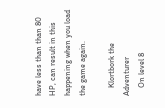have less than than 80 HP, can result in this happening when you load the game again.

    Klortbork the Adventurer
    On level 8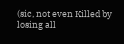(sic, not even Killed by losing all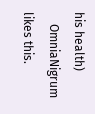his health)
    OmniaNigrum likes this.